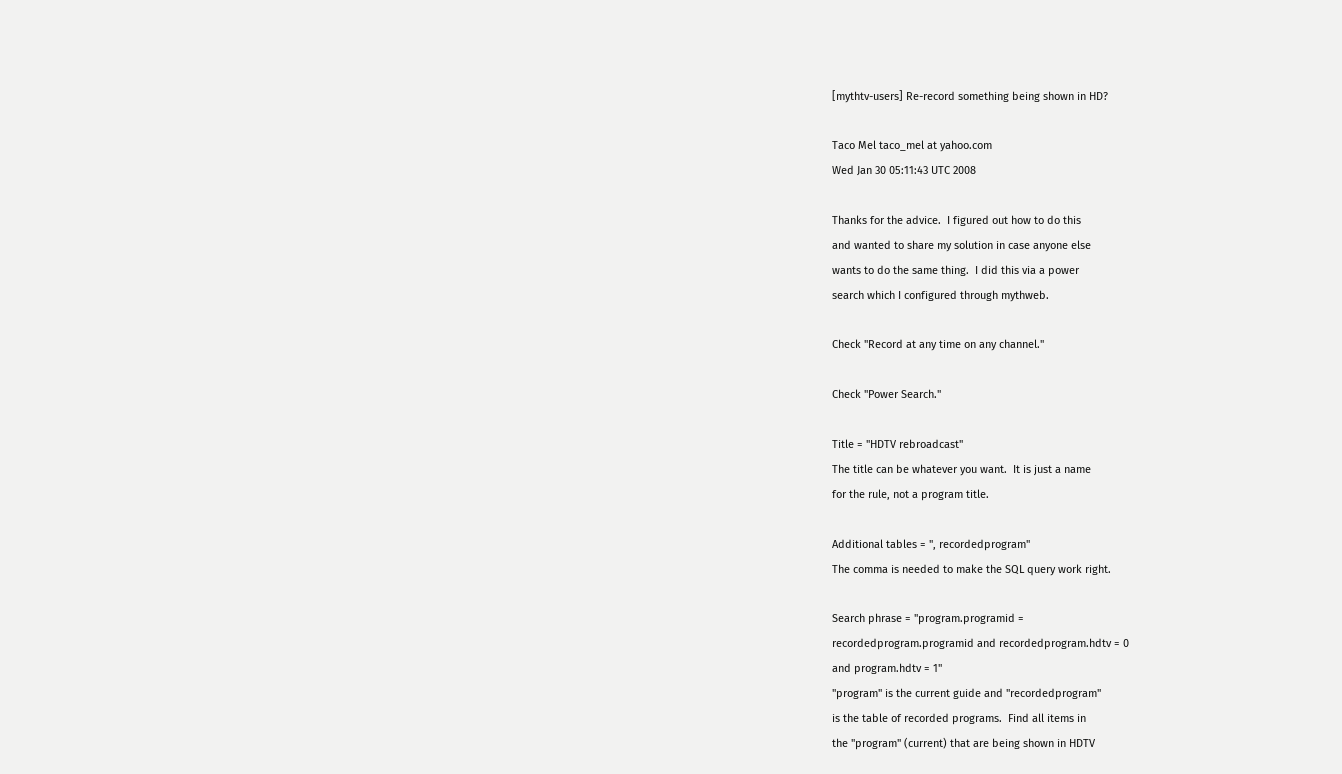[mythtv-users] Re-record something being shown in HD?

Taco Mel taco_mel at yahoo.com
Wed Jan 30 05:11:43 UTC 2008

Thanks for the advice.  I figured out how to do this
and wanted to share my solution in case anyone else
wants to do the same thing.  I did this via a power
search which I configured through mythweb.

Check "Record at any time on any channel."

Check "Power Search."

Title = "HDTV rebroadcast"
The title can be whatever you want.  It is just a name
for the rule, not a program title.

Additional tables = ", recordedprogram"
The comma is needed to make the SQL query work right.

Search phrase = "program.programid =
recordedprogram.programid and recordedprogram.hdtv = 0
and program.hdtv = 1"
"program" is the current guide and "recordedprogram"
is the table of recorded programs.  Find all items in
the "program" (current) that are being shown in HDTV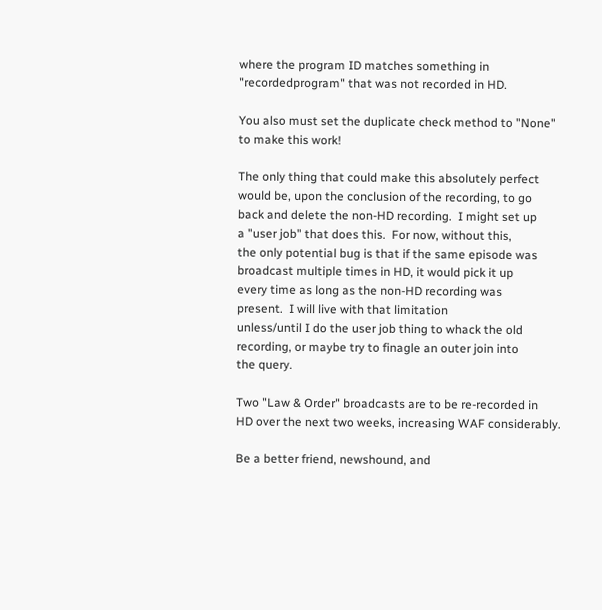where the program ID matches something in
"recordedprogram" that was not recorded in HD.

You also must set the duplicate check method to "None"
to make this work!

The only thing that could make this absolutely perfect
would be, upon the conclusion of the recording, to go
back and delete the non-HD recording.  I might set up
a "user job" that does this.  For now, without this,
the only potential bug is that if the same episode was
broadcast multiple times in HD, it would pick it up
every time as long as the non-HD recording was
present.  I will live with that limitation
unless/until I do the user job thing to whack the old
recording, or maybe try to finagle an outer join into
the query.

Two "Law & Order" broadcasts are to be re-recorded in
HD over the next two weeks, increasing WAF considerably.

Be a better friend, newshound, and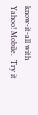know-it-all with Yahoo! Mobile.  Try it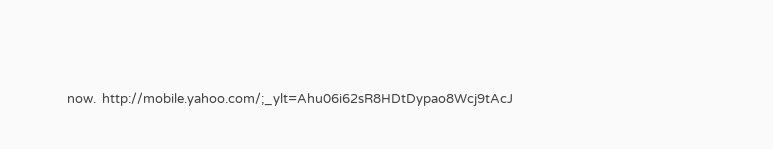now.  http://mobile.yahoo.com/;_ylt=Ahu06i62sR8HDtDypao8Wcj9tAcJ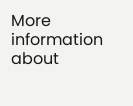More information about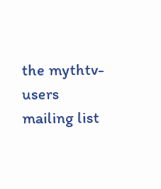the mythtv-users mailing list